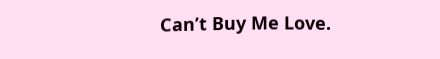Can’t Buy Me Love.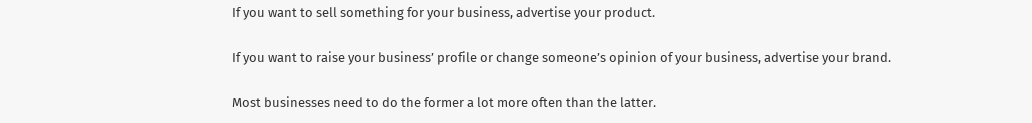If you want to sell something for your business, advertise your product.

If you want to raise your business’ profile or change someone’s opinion of your business, advertise your brand.

Most businesses need to do the former a lot more often than the latter.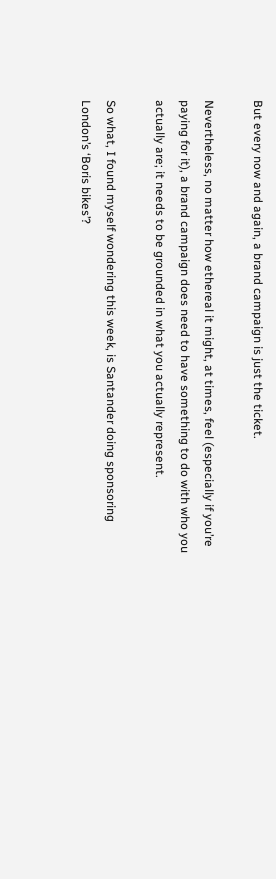But every now and again, a brand campaign is just the ticket.

Nevertheless, no matter how ethereal it might, at times, feel (especially if you’re paying for it), a brand campaign does need to have something to do with who you actually are; it needs to be grounded in what you actually represent.

So what, I found myself wondering this week, is Santander doing sponsoring London’s ‘Boris bikes’?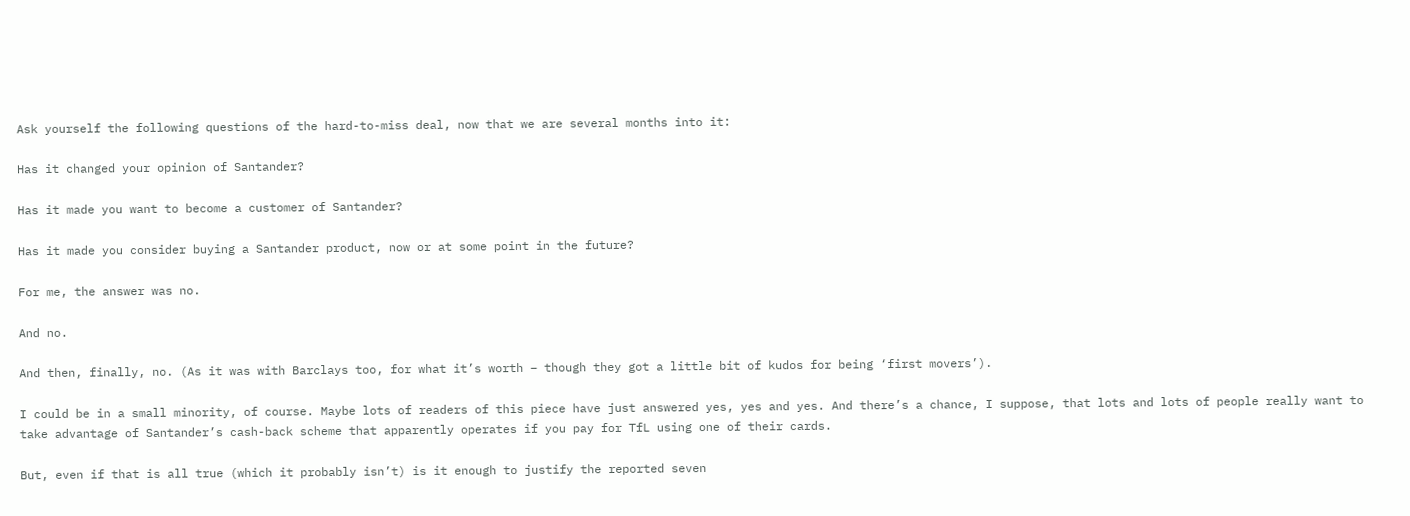Ask yourself the following questions of the hard-to-miss deal, now that we are several months into it:

Has it changed your opinion of Santander?

Has it made you want to become a customer of Santander?

Has it made you consider buying a Santander product, now or at some point in the future?

For me, the answer was no.

And no.

And then, finally, no. (As it was with Barclays too, for what it’s worth – though they got a little bit of kudos for being ‘first movers’).

I could be in a small minority, of course. Maybe lots of readers of this piece have just answered yes, yes and yes. And there’s a chance, I suppose, that lots and lots of people really want to take advantage of Santander’s cash-back scheme that apparently operates if you pay for TfL using one of their cards.

But, even if that is all true (which it probably isn’t) is it enough to justify the reported seven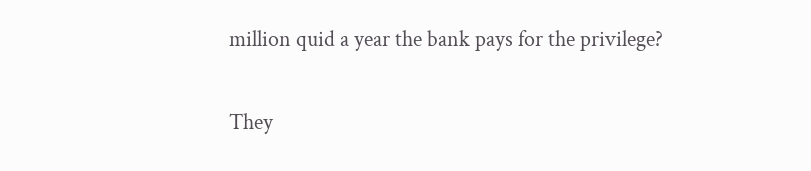million quid a year the bank pays for the privilege?

They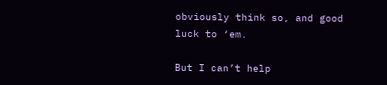obviously think so, and good luck to ‘em.

But I can’t help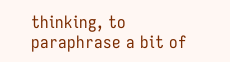thinking, to paraphrase a bit of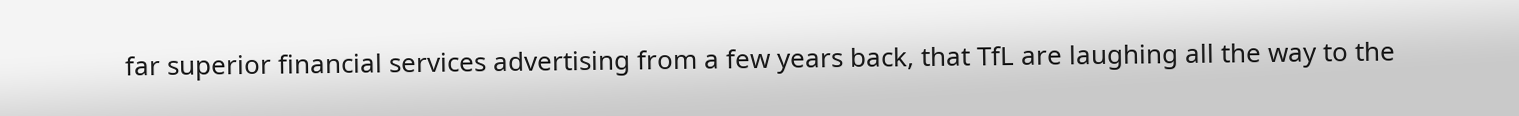far superior financial services advertising from a few years back, that TfL are laughing all the way to the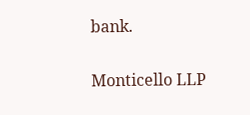bank.

Monticello LLP